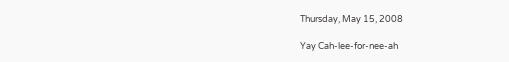Thursday, May 15, 2008

Yay Cah-lee-for-nee-ah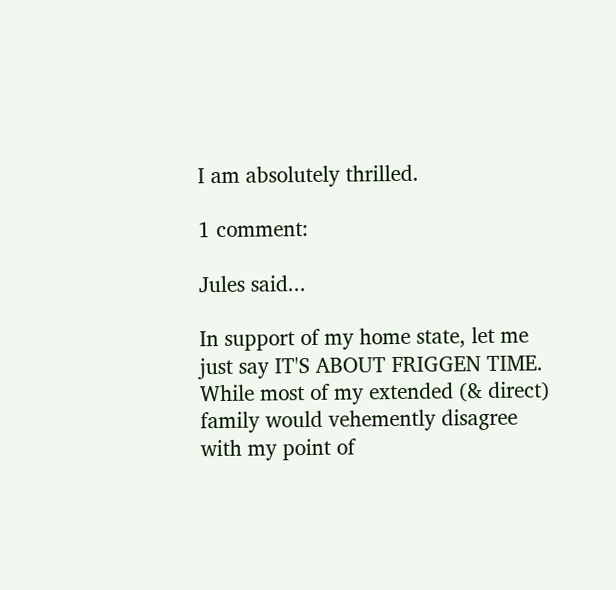I am absolutely thrilled.

1 comment:

Jules said...

In support of my home state, let me just say IT'S ABOUT FRIGGEN TIME.
While most of my extended (& direct) family would vehemently disagree with my point of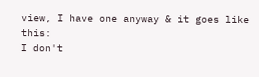view, I have one anyway & it goes like this:
I don't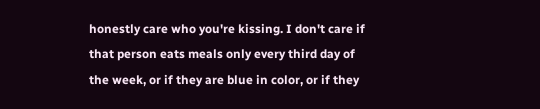honestly care who you're kissing. I don't care if that person eats meals only every third day of the week, or if they are blue in color, or if they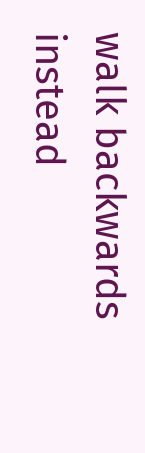walk backwards instead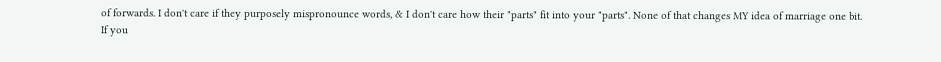of forwards. I don't care if they purposely mispronounce words, & I don't care how their "parts" fit into your "parts". None of that changes MY idea of marriage one bit.
If you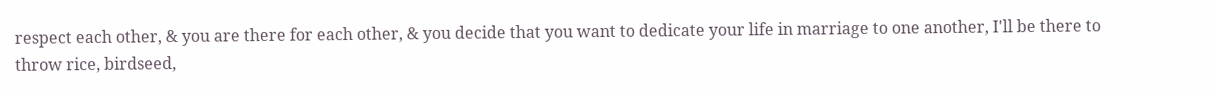respect each other, & you are there for each other, & you decide that you want to dedicate your life in marriage to one another, I'll be there to throw rice, birdseed,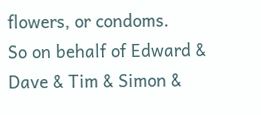flowers, or condoms.
So on behalf of Edward & Dave & Tim & Simon &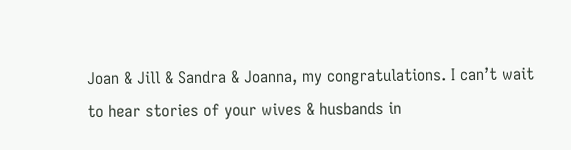Joan & Jill & Sandra & Joanna, my congratulations. I can’t wait to hear stories of your wives & husbands in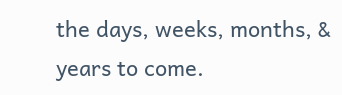the days, weeks, months, & years to come.